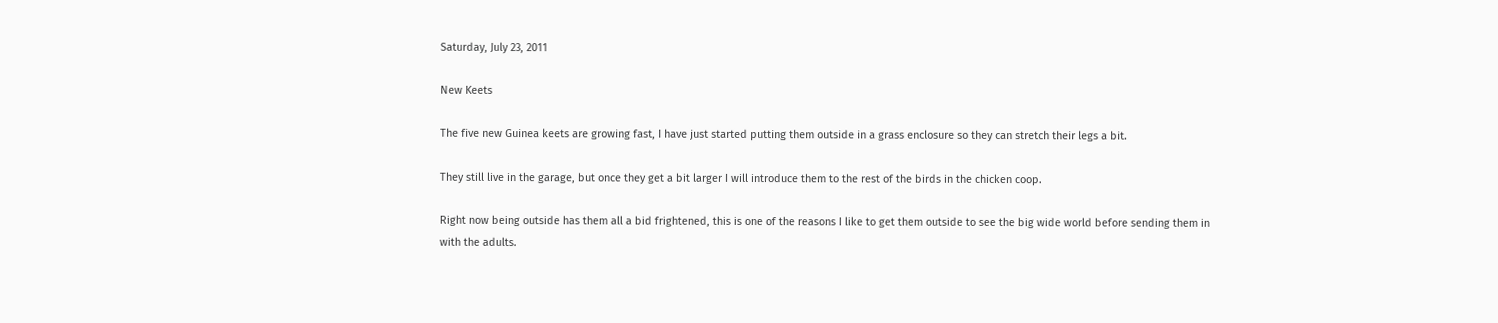Saturday, July 23, 2011

New Keets

The five new Guinea keets are growing fast, I have just started putting them outside in a grass enclosure so they can stretch their legs a bit.

They still live in the garage, but once they get a bit larger I will introduce them to the rest of the birds in the chicken coop.

Right now being outside has them all a bid frightened, this is one of the reasons I like to get them outside to see the big wide world before sending them in with the adults.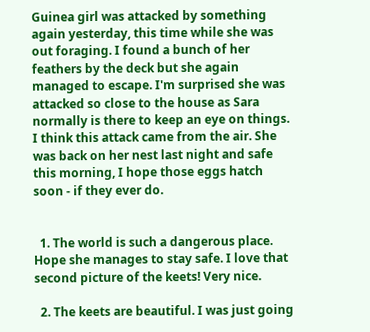Guinea girl was attacked by something again yesterday, this time while she was out foraging. I found a bunch of her feathers by the deck but she again managed to escape. I'm surprised she was attacked so close to the house as Sara normally is there to keep an eye on things. I think this attack came from the air. She was back on her nest last night and safe this morning, I hope those eggs hatch soon - if they ever do.


  1. The world is such a dangerous place. Hope she manages to stay safe. I love that second picture of the keets! Very nice.

  2. The keets are beautiful. I was just going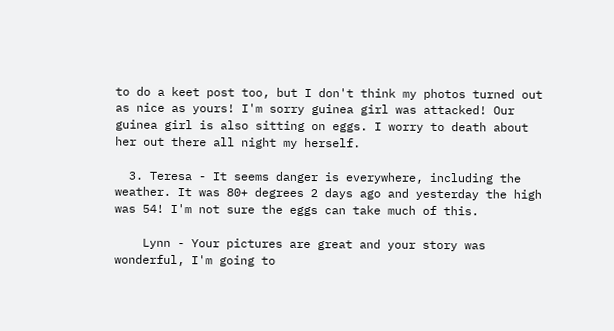to do a keet post too, but I don't think my photos turned out as nice as yours! I'm sorry guinea girl was attacked! Our guinea girl is also sitting on eggs. I worry to death about her out there all night my herself.

  3. Teresa - It seems danger is everywhere, including the weather. It was 80+ degrees 2 days ago and yesterday the high was 54! I'm not sure the eggs can take much of this.

    Lynn - Your pictures are great and your story was wonderful, I'm going to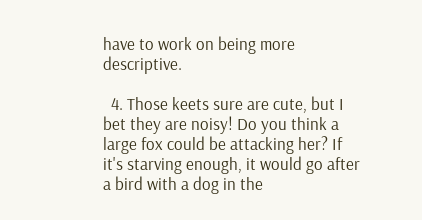have to work on being more descriptive.

  4. Those keets sure are cute, but I bet they are noisy! Do you think a large fox could be attacking her? If it's starving enough, it would go after a bird with a dog in the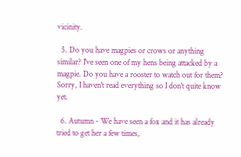vicinity.

  5. Do you have magpies or crows or anything similar? I've seen one of my hens being attacked by a magpie. Do you have a rooster to watch out for them? Sorry, I haven't read everything so I don't quite know yet.

  6. Autumn - We have seen a fox and it has already tried to get her a few times,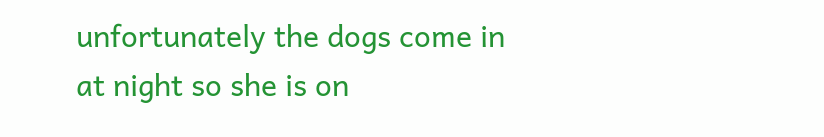unfortunately the dogs come in at night so she is on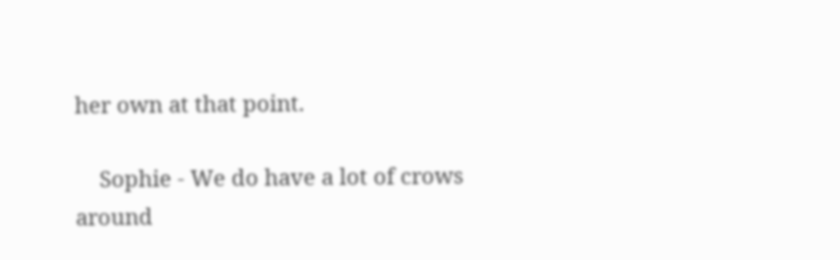her own at that point.

    Sophie - We do have a lot of crows around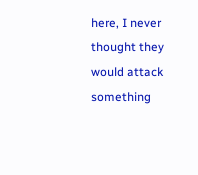here, I never thought they would attack something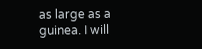as large as a guinea. I will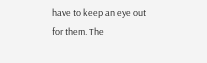have to keep an eye out for them. The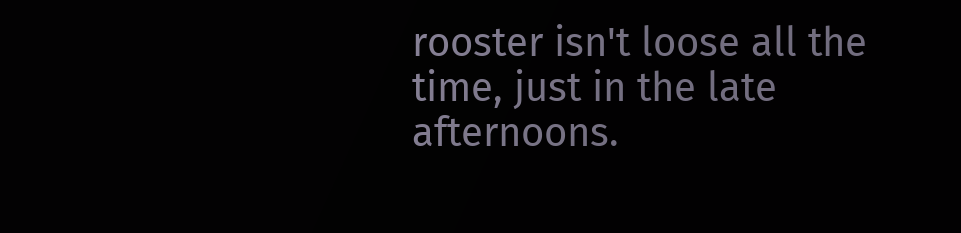rooster isn't loose all the time, just in the late afternoons.